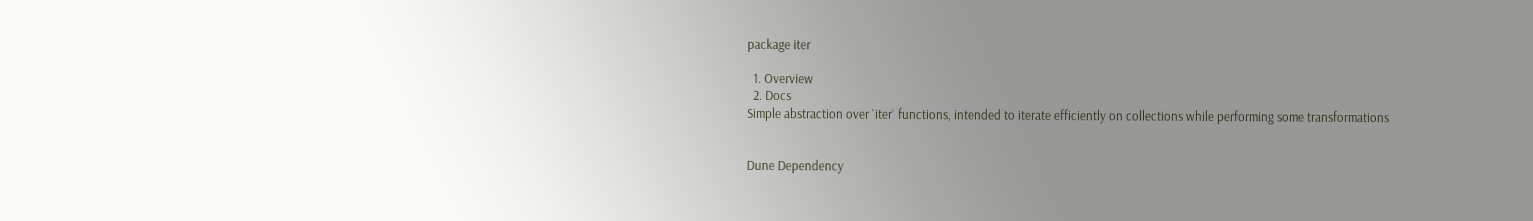package iter

  1. Overview
  2. Docs
Simple abstraction over `iter` functions, intended to iterate efficiently on collections while performing some transformations


Dune Dependency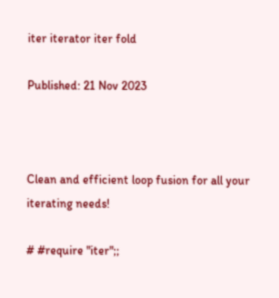iter iterator iter fold

Published: 21 Nov 2023



Clean and efficient loop fusion for all your iterating needs!

# #require "iter";;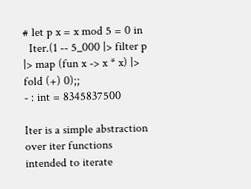# let p x = x mod 5 = 0 in
  Iter.(1 -- 5_000 |> filter p |> map (fun x -> x * x) |> fold (+) 0);;
- : int = 8345837500

Iter is a simple abstraction over iter functions intended to iterate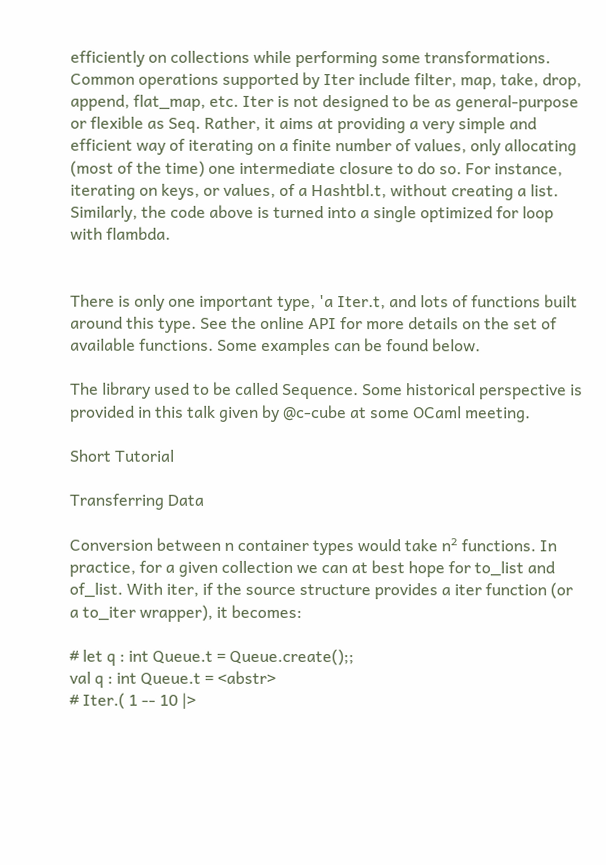efficiently on collections while performing some transformations. Common operations supported by Iter include filter, map, take, drop, append, flat_map, etc. Iter is not designed to be as general-purpose or flexible as Seq. Rather, it aims at providing a very simple and efficient way of iterating on a finite number of values, only allocating (most of the time) one intermediate closure to do so. For instance, iterating on keys, or values, of a Hashtbl.t, without creating a list. Similarly, the code above is turned into a single optimized for loop with flambda.


There is only one important type, 'a Iter.t, and lots of functions built around this type. See the online API for more details on the set of available functions. Some examples can be found below.

The library used to be called Sequence. Some historical perspective is provided in this talk given by @c-cube at some OCaml meeting.

Short Tutorial

Transferring Data

Conversion between n container types would take n² functions. In practice, for a given collection we can at best hope for to_list and of_list. With iter, if the source structure provides a iter function (or a to_iter wrapper), it becomes:

# let q : int Queue.t = Queue.create();;
val q : int Queue.t = <abstr>
# Iter.( 1 -- 10 |>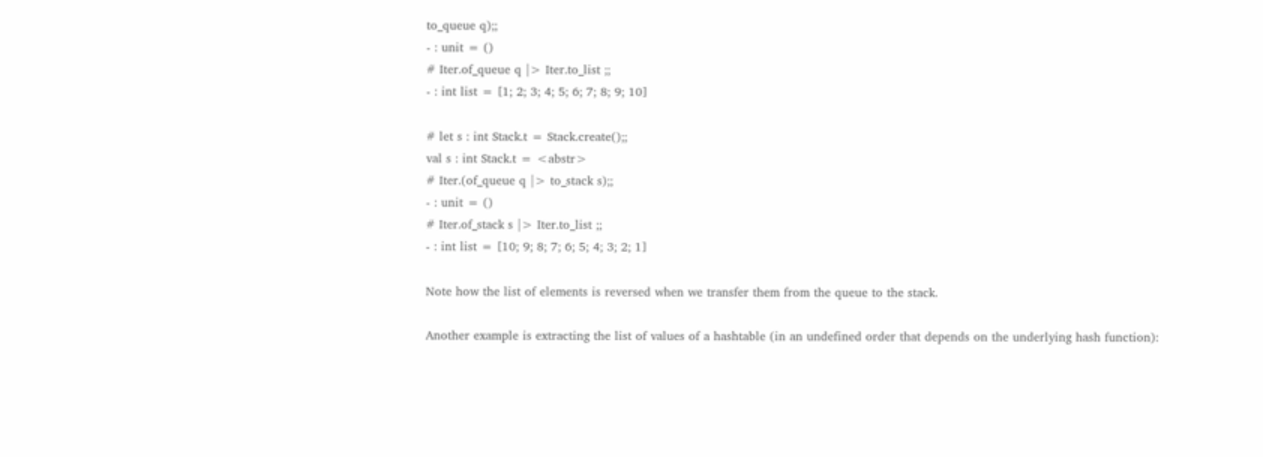to_queue q);;
- : unit = ()
# Iter.of_queue q |> Iter.to_list ;;
- : int list = [1; 2; 3; 4; 5; 6; 7; 8; 9; 10]

# let s : int Stack.t = Stack.create();;
val s : int Stack.t = <abstr>
# Iter.(of_queue q |> to_stack s);;
- : unit = ()
# Iter.of_stack s |> Iter.to_list ;;
- : int list = [10; 9; 8; 7; 6; 5; 4; 3; 2; 1]

Note how the list of elements is reversed when we transfer them from the queue to the stack.

Another example is extracting the list of values of a hashtable (in an undefined order that depends on the underlying hash function):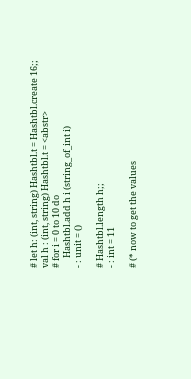# let h: (int, string) Hashtbl.t = Hashtbl.create 16;;
val h : (int, string) Hashtbl.t = <abstr>
# for i = 0 to 10 do
     Hashtbl.add h i (string_of_int i)
- : unit = ()

# Hashtbl.length h;;
- : int = 11

# (* now to get the values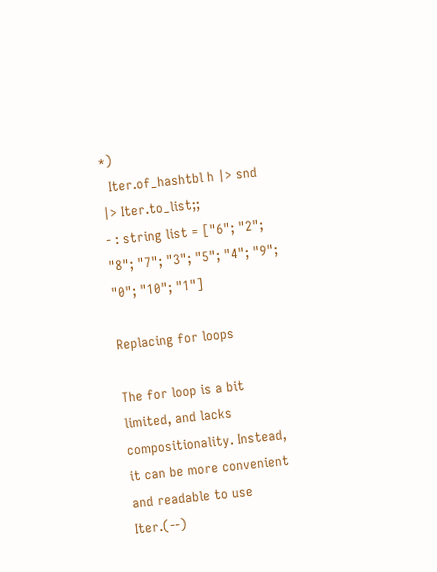*)
  Iter.of_hashtbl h |> snd |> Iter.to_list;;
- : string list = ["6"; "2"; "8"; "7"; "3"; "5"; "4"; "9"; "0"; "10"; "1"]

Replacing for loops

The for loop is a bit limited, and lacks compositionality. Instead, it can be more convenient and readable to use Iter.(--)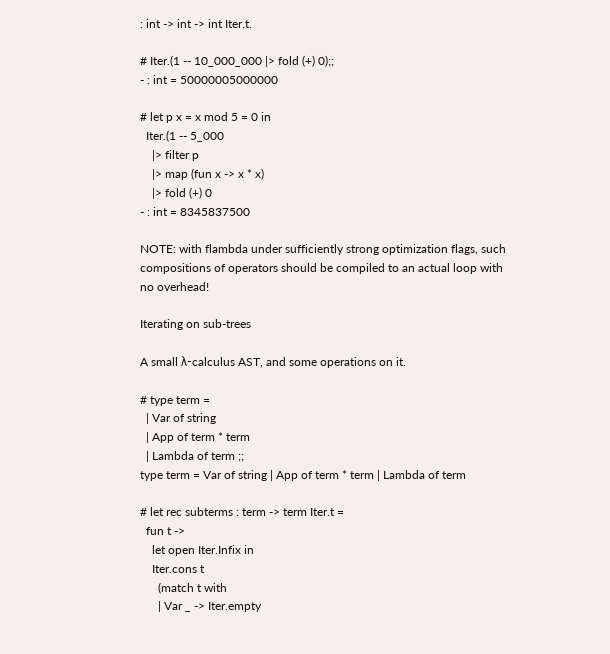: int -> int -> int Iter.t.

# Iter.(1 -- 10_000_000 |> fold (+) 0);;
- : int = 50000005000000

# let p x = x mod 5 = 0 in
  Iter.(1 -- 5_000
    |> filter p
    |> map (fun x -> x * x)
    |> fold (+) 0
- : int = 8345837500

NOTE: with flambda under sufficiently strong optimization flags, such compositions of operators should be compiled to an actual loop with no overhead!

Iterating on sub-trees

A small λ-calculus AST, and some operations on it.

# type term =
  | Var of string
  | App of term * term
  | Lambda of term ;;
type term = Var of string | App of term * term | Lambda of term

# let rec subterms : term -> term Iter.t =
  fun t ->
    let open Iter.Infix in
    Iter.cons t
      (match t with
      | Var _ -> Iter.empty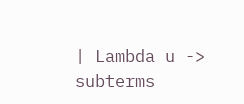| Lambda u -> subterms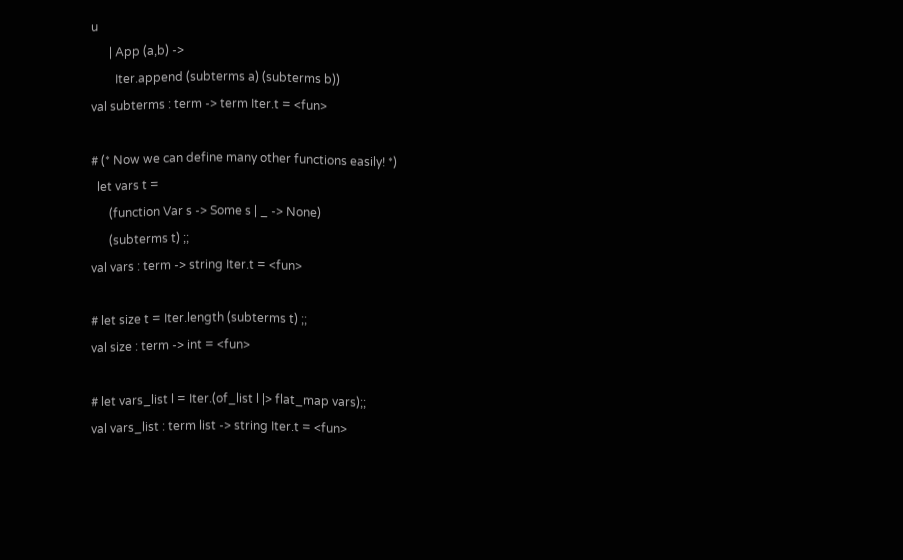u
      | App (a,b) ->
        Iter.append (subterms a) (subterms b))
val subterms : term -> term Iter.t = <fun>

# (* Now we can define many other functions easily! *)
  let vars t =
      (function Var s -> Some s | _ -> None)
      (subterms t) ;;
val vars : term -> string Iter.t = <fun>

# let size t = Iter.length (subterms t) ;;
val size : term -> int = <fun>

# let vars_list l = Iter.(of_list l |> flat_map vars);;
val vars_list : term list -> string Iter.t = <fun>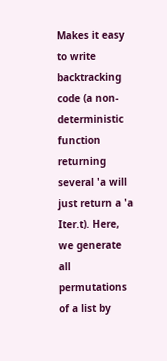Makes it easy to write backtracking code (a non-deterministic function returning several 'a will just return a 'a Iter.t). Here, we generate all permutations of a list by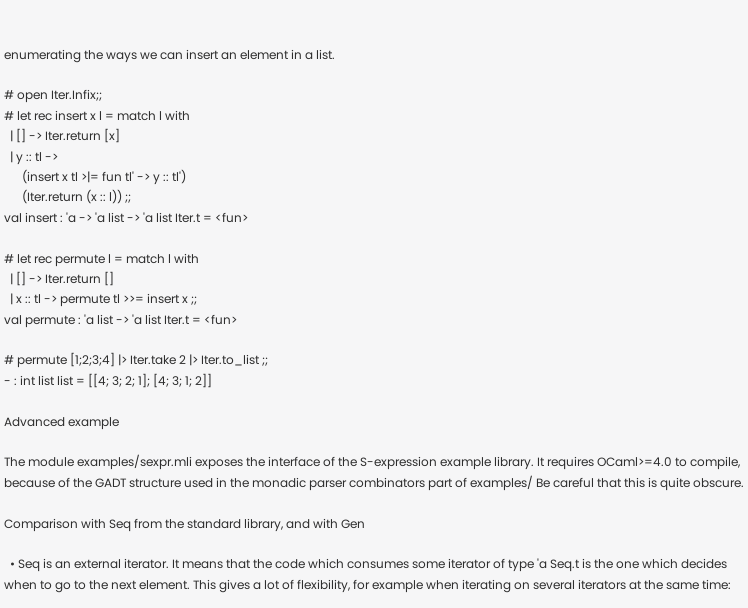enumerating the ways we can insert an element in a list.

# open Iter.Infix;;
# let rec insert x l = match l with
  | [] -> Iter.return [x]
  | y :: tl ->
      (insert x tl >|= fun tl' -> y :: tl')
      (Iter.return (x :: l)) ;;
val insert : 'a -> 'a list -> 'a list Iter.t = <fun>

# let rec permute l = match l with
  | [] -> Iter.return []
  | x :: tl -> permute tl >>= insert x ;;
val permute : 'a list -> 'a list Iter.t = <fun>

# permute [1;2;3;4] |> Iter.take 2 |> Iter.to_list ;;
- : int list list = [[4; 3; 2; 1]; [4; 3; 1; 2]]

Advanced example

The module examples/sexpr.mli exposes the interface of the S-expression example library. It requires OCaml>=4.0 to compile, because of the GADT structure used in the monadic parser combinators part of examples/ Be careful that this is quite obscure.

Comparison with Seq from the standard library, and with Gen

  • Seq is an external iterator. It means that the code which consumes some iterator of type 'a Seq.t is the one which decides when to go to the next element. This gives a lot of flexibility, for example when iterating on several iterators at the same time: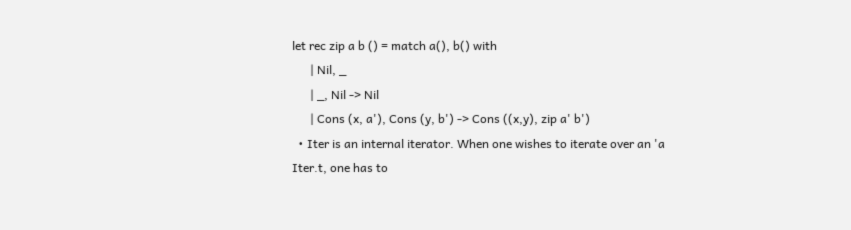let rec zip a b () = match a(), b() with
      | Nil, _
      | _, Nil -> Nil
      | Cons (x, a'), Cons (y, b') -> Cons ((x,y), zip a' b')
  • Iter is an internal iterator. When one wishes to iterate over an 'a Iter.t, one has to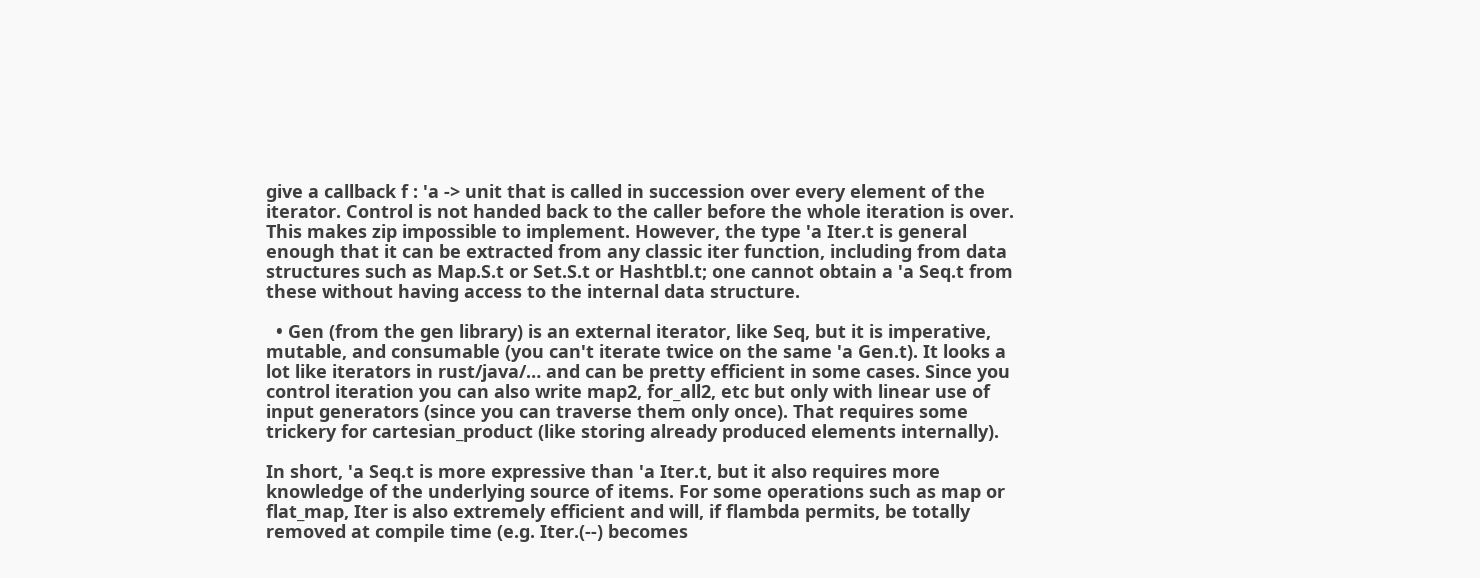give a callback f : 'a -> unit that is called in succession over every element of the iterator. Control is not handed back to the caller before the whole iteration is over. This makes zip impossible to implement. However, the type 'a Iter.t is general enough that it can be extracted from any classic iter function, including from data structures such as Map.S.t or Set.S.t or Hashtbl.t; one cannot obtain a 'a Seq.t from these without having access to the internal data structure.

  • Gen (from the gen library) is an external iterator, like Seq, but it is imperative, mutable, and consumable (you can't iterate twice on the same 'a Gen.t). It looks a lot like iterators in rust/java/… and can be pretty efficient in some cases. Since you control iteration you can also write map2, for_all2, etc but only with linear use of input generators (since you can traverse them only once). That requires some trickery for cartesian_product (like storing already produced elements internally).

In short, 'a Seq.t is more expressive than 'a Iter.t, but it also requires more knowledge of the underlying source of items. For some operations such as map or flat_map, Iter is also extremely efficient and will, if flambda permits, be totally removed at compile time (e.g. Iter.(--) becomes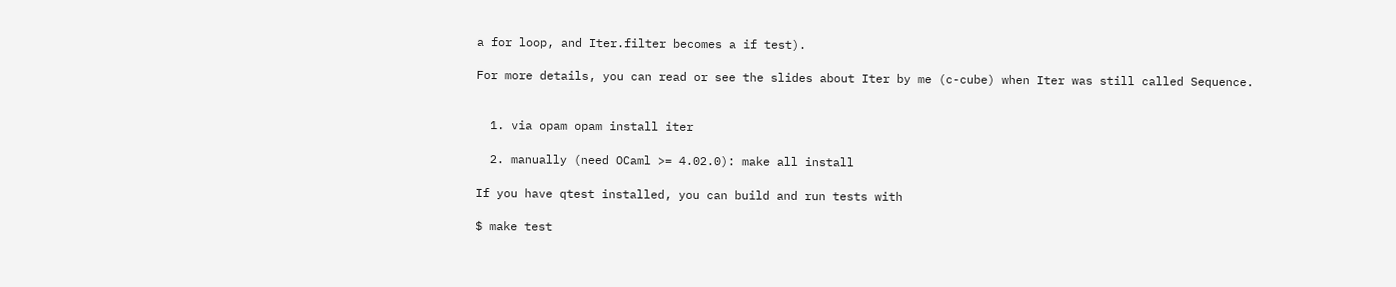a for loop, and Iter.filter becomes a if test).

For more details, you can read or see the slides about Iter by me (c-cube) when Iter was still called Sequence.


  1. via opam opam install iter

  2. manually (need OCaml >= 4.02.0): make all install

If you have qtest installed, you can build and run tests with

$ make test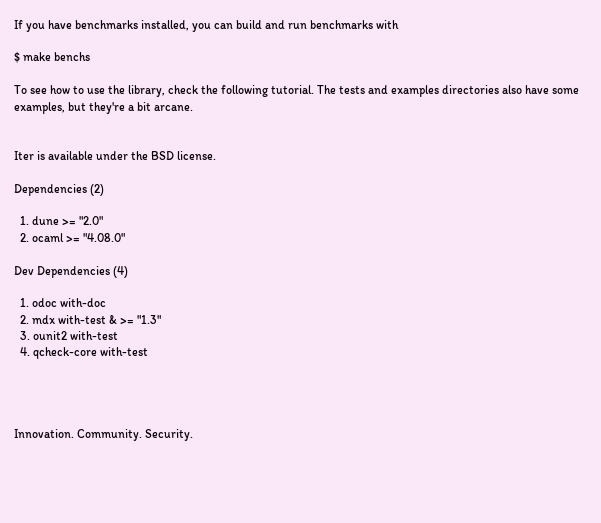If you have benchmarks installed, you can build and run benchmarks with

$ make benchs

To see how to use the library, check the following tutorial. The tests and examples directories also have some examples, but they're a bit arcane.


Iter is available under the BSD license.

Dependencies (2)

  1. dune >= "2.0"
  2. ocaml >= "4.08.0"

Dev Dependencies (4)

  1. odoc with-doc
  2. mdx with-test & >= "1.3"
  3. ounit2 with-test
  4. qcheck-core with-test




Innovation. Community. Security.